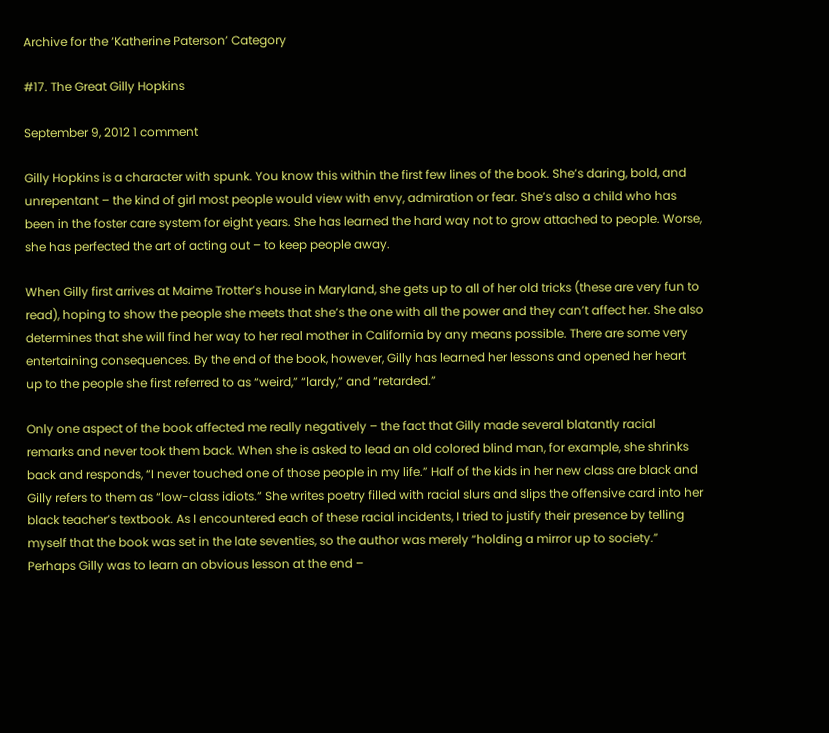Archive for the ‘Katherine Paterson’ Category

#17. The Great Gilly Hopkins

September 9, 2012 1 comment

Gilly Hopkins is a character with spunk. You know this within the first few lines of the book. She’s daring, bold, and unrepentant – the kind of girl most people would view with envy, admiration or fear. She’s also a child who has been in the foster care system for eight years. She has learned the hard way not to grow attached to people. Worse, she has perfected the art of acting out – to keep people away.

When Gilly first arrives at Maime Trotter’s house in Maryland, she gets up to all of her old tricks (these are very fun to read), hoping to show the people she meets that she’s the one with all the power and they can’t affect her. She also determines that she will find her way to her real mother in California by any means possible. There are some very entertaining consequences. By the end of the book, however, Gilly has learned her lessons and opened her heart up to the people she first referred to as “weird,” “lardy,” and “retarded.”

Only one aspect of the book affected me really negatively – the fact that Gilly made several blatantly racial remarks and never took them back. When she is asked to lead an old colored blind man, for example, she shrinks back and responds, “I never touched one of those people in my life.” Half of the kids in her new class are black and Gilly refers to them as “low-class idiots.” She writes poetry filled with racial slurs and slips the offensive card into her black teacher’s textbook. As I encountered each of these racial incidents, I tried to justify their presence by telling myself that the book was set in the late seventies, so the author was merely “holding a mirror up to society.” Perhaps Gilly was to learn an obvious lesson at the end –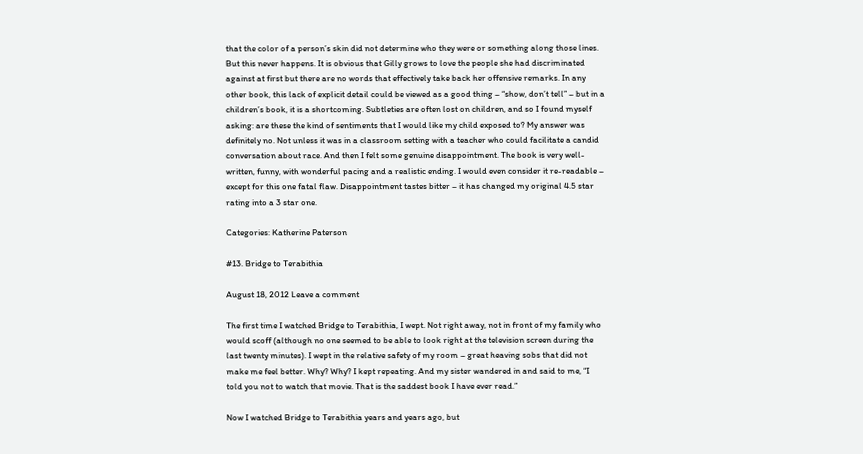that the color of a person’s skin did not determine who they were or something along those lines. But this never happens. It is obvious that Gilly grows to love the people she had discriminated against at first but there are no words that effectively take back her offensive remarks. In any other book, this lack of explicit detail could be viewed as a good thing – “show, don’t tell” – but in a children’s book, it is a shortcoming. Subtleties are often lost on children, and so I found myself asking: are these the kind of sentiments that I would like my child exposed to? My answer was definitely no. Not unless it was in a classroom setting with a teacher who could facilitate a candid conversation about race. And then I felt some genuine disappointment. The book is very well-written, funny, with wonderful pacing and a realistic ending. I would even consider it re-readable – except for this one fatal flaw. Disappointment tastes bitter – it has changed my original 4.5 star rating into a 3 star one.

Categories: Katherine Paterson

#13. Bridge to Terabithia

August 18, 2012 Leave a comment

The first time I watched Bridge to Terabithia, I wept. Not right away, not in front of my family who would scoff (although no one seemed to be able to look right at the television screen during the last twenty minutes). I wept in the relative safety of my room – great heaving sobs that did not make me feel better. Why? Why? I kept repeating. And my sister wandered in and said to me, “I told you not to watch that movie. That is the saddest book I have ever read.”

Now I watched Bridge to Terabithia years and years ago, but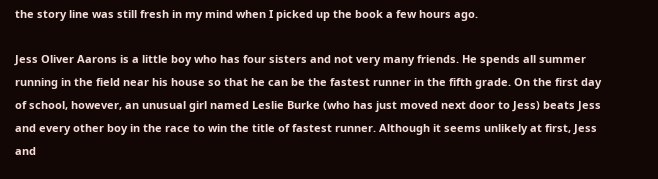the story line was still fresh in my mind when I picked up the book a few hours ago.

Jess Oliver Aarons is a little boy who has four sisters and not very many friends. He spends all summer running in the field near his house so that he can be the fastest runner in the fifth grade. On the first day of school, however, an unusual girl named Leslie Burke (who has just moved next door to Jess) beats Jess and every other boy in the race to win the title of fastest runner. Although it seems unlikely at first, Jess and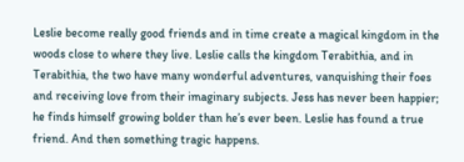Leslie become really good friends and in time create a magical kingdom in the woods close to where they live. Leslie calls the kingdom Terabithia, and in Terabithia, the two have many wonderful adventures, vanquishing their foes and receiving love from their imaginary subjects. Jess has never been happier; he finds himself growing bolder than he’s ever been. Leslie has found a true friend. And then something tragic happens.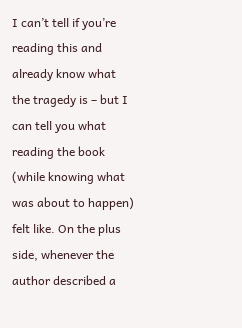I can’t tell if you’re reading this and already know what the tragedy is – but I can tell you what reading the book (while knowing what was about to happen) felt like. On the plus side, whenever the author described a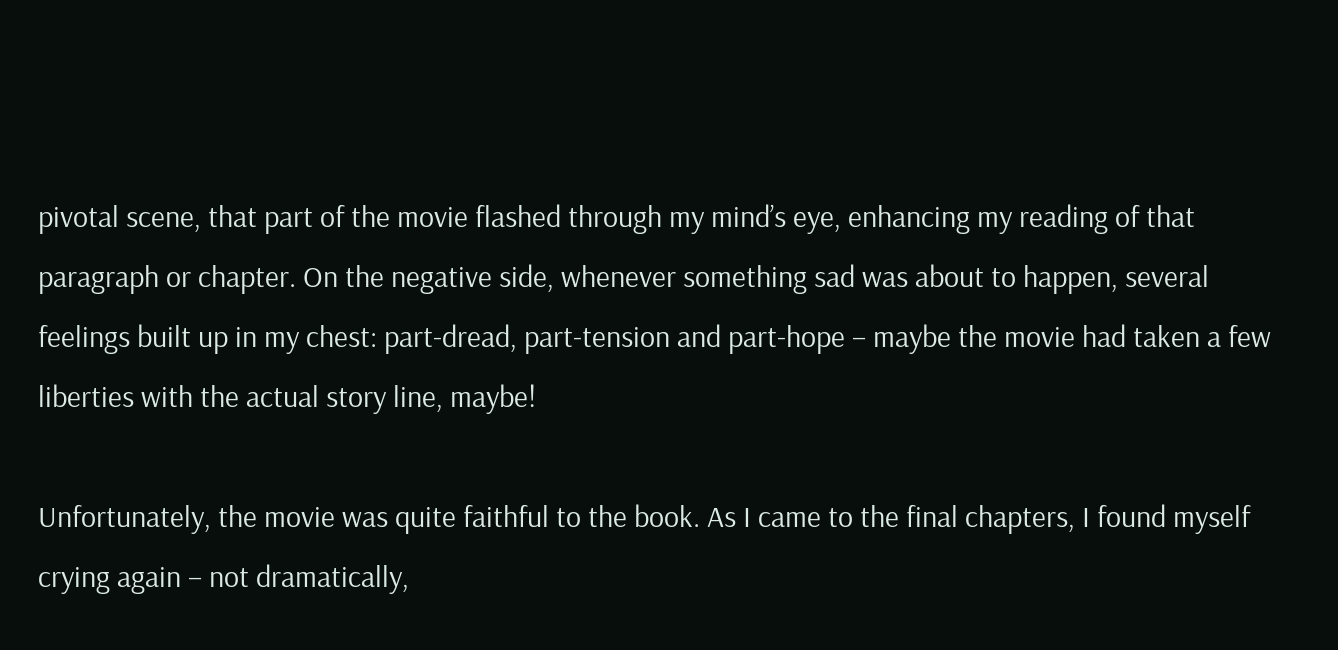pivotal scene, that part of the movie flashed through my mind’s eye, enhancing my reading of that paragraph or chapter. On the negative side, whenever something sad was about to happen, several feelings built up in my chest: part-dread, part-tension and part-hope – maybe the movie had taken a few liberties with the actual story line, maybe!

Unfortunately, the movie was quite faithful to the book. As I came to the final chapters, I found myself crying again – not dramatically,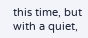this time, but with a quiet,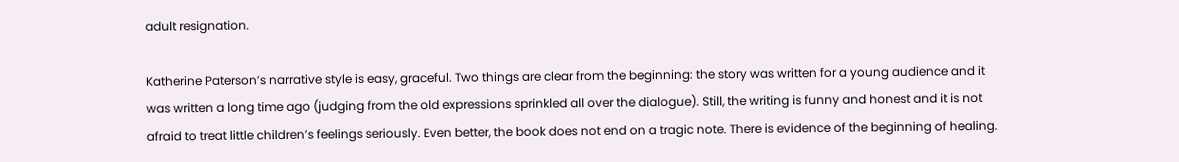adult resignation.

Katherine Paterson’s narrative style is easy, graceful. Two things are clear from the beginning: the story was written for a young audience and it was written a long time ago (judging from the old expressions sprinkled all over the dialogue). Still, the writing is funny and honest and it is not afraid to treat little children’s feelings seriously. Even better, the book does not end on a tragic note. There is evidence of the beginning of healing.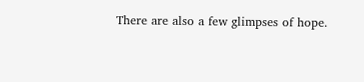There are also a few glimpses of hope.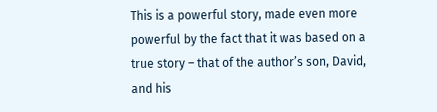This is a powerful story, made even more powerful by the fact that it was based on a true story – that of the author’s son, David, and his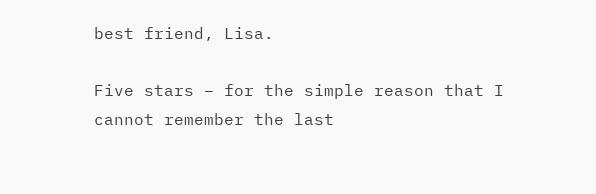best friend, Lisa.

Five stars – for the simple reason that I cannot remember the last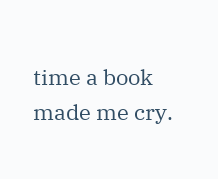time a book made me cry.